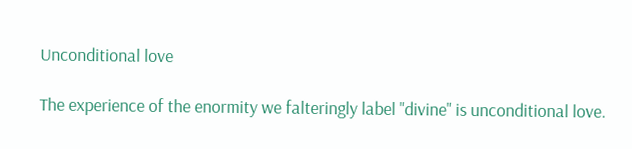Unconditional love

The experience of the enormity we falteringly label "divine" is unconditional love.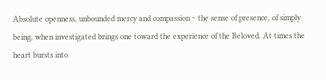Absolute openness, unbounded mercy and compassion ~ the sense of presence, of simply being, when investigated brings one toward the experience of the Beloved. At times the heart bursts into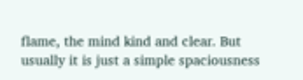flame, the mind kind and clear. But usually it is just a simple spaciousness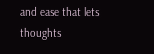and ease that lets thoughts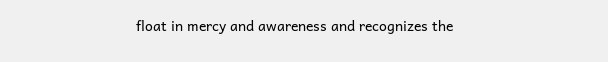float in mercy and awareness and recognizes the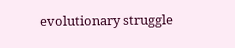evolutionary struggle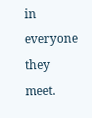in everyone they meet.